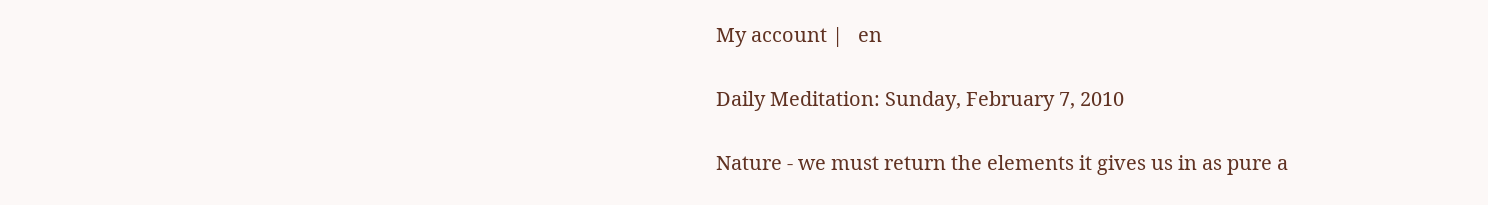My account |   en

Daily Meditation: Sunday, February 7, 2010

Nature - we must return the elements it gives us in as pure a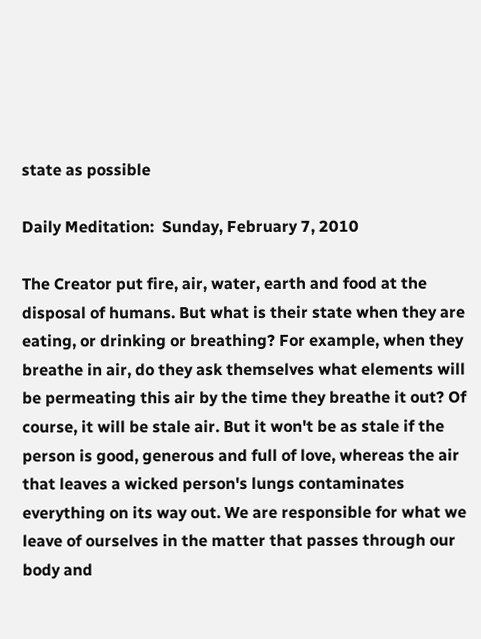state as possible

Daily Meditation:  Sunday, February 7, 2010

The Creator put fire, air, water, earth and food at the disposal of humans. But what is their state when they are eating, or drinking or breathing? For example, when they breathe in air, do they ask themselves what elements will be permeating this air by the time they breathe it out? Of course, it will be stale air. But it won't be as stale if the person is good, generous and full of love, whereas the air that leaves a wicked person's lungs contaminates everything on its way out. We are responsible for what we leave of ourselves in the matter that passes through our body and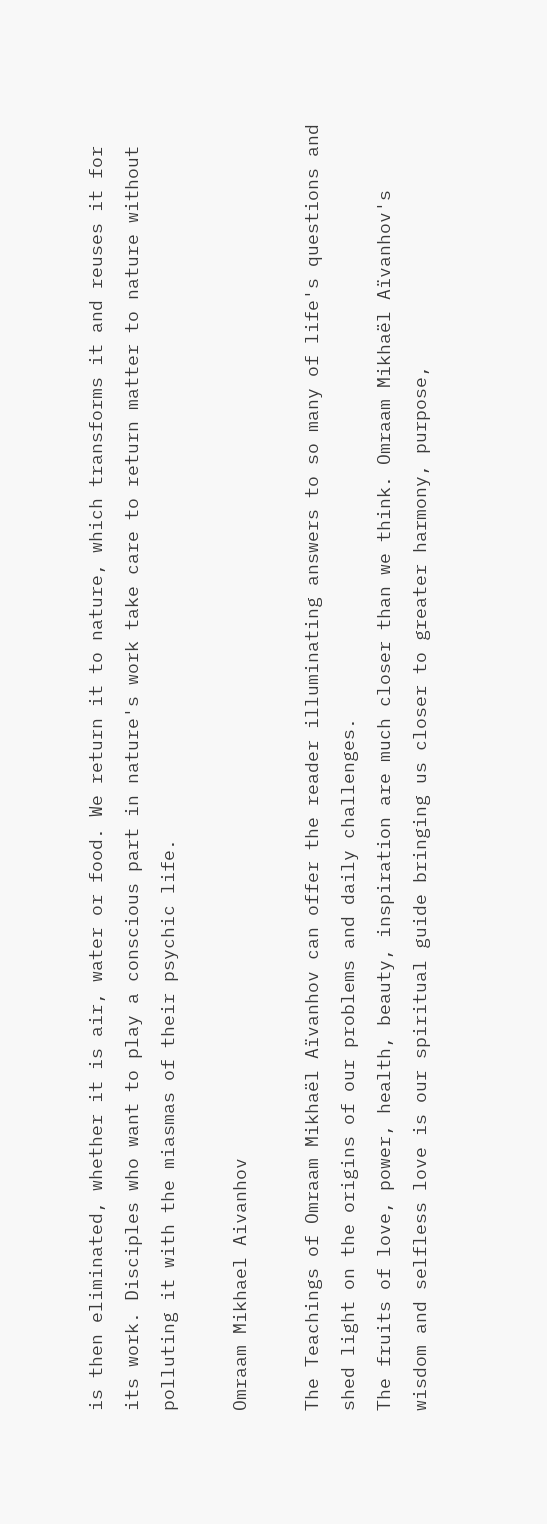is then eliminated, whether it is air, water or food. We return it to nature, which transforms it and reuses it for its work. Disciples who want to play a conscious part in nature's work take care to return matter to nature without polluting it with the miasmas of their psychic life.

Omraam Mikhael Aivanhov

The Teachings of Omraam Mikhaël Aïvanhov can offer the reader illuminating answers to so many of life's questions and shed light on the origins of our problems and daily challenges.
The fruits of love, power, health, beauty, inspiration are much closer than we think. Omraam Mikhaël Aïvanhov's wisdom and selfless love is our spiritual guide bringing us closer to greater harmony, purpose,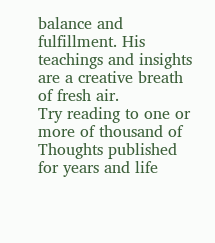balance and fulfillment. His teachings and insights are a creative breath of fresh air.
Try reading to one or more of thousand of Thoughts published for years and life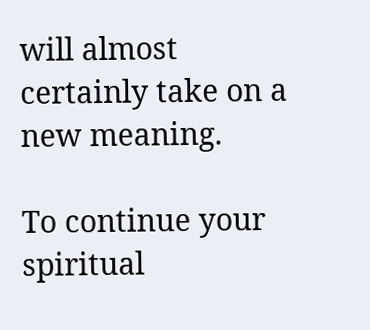will almost certainly take on a new meaning.

To continue your spiritual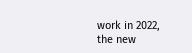work in 2022,
the new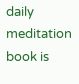daily meditation book is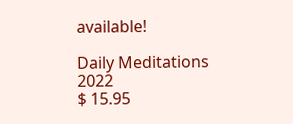available!

Daily Meditations 2022
$ 15.95